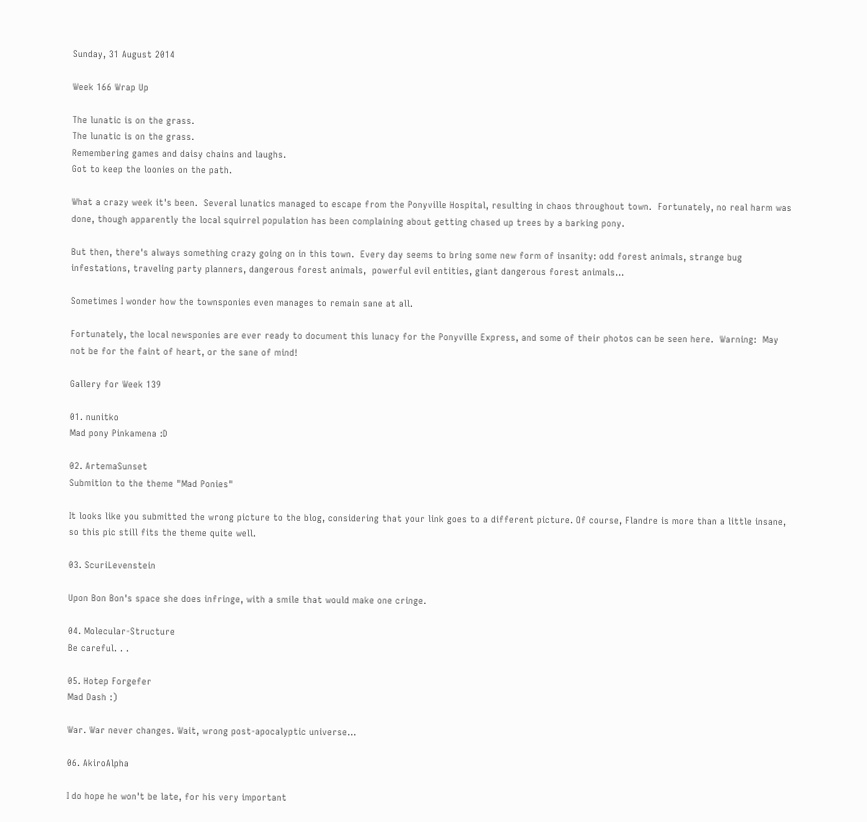Sunday, 31 August 2014

Week 166 Wrap Up

The lunatic is on the grass.
The lunatic is on the grass.
Remembering games and daisy chains and laughs.
Got to keep the loonies on the path.

What a crazy week it's been.  Several lunatics managed to escape from the Ponyville Hospital, resulting in chaos throughout town.  Fortunately, no real harm was done, though apparently the local squirrel population has been complaining about getting chased up trees by a barking pony.

But then, there's always something crazy going on in this town.  Every day seems to bring some new form of insanity: odd forest animals, strange bug infestations, traveling party planners, dangerous forest animals,  powerful evil entities, giant dangerous forest animals...

Sometimes I wonder how the townsponies even manages to remain sane at all.

Fortunately, the local newsponies are ever ready to document this lunacy for the Ponyville Express, and some of their photos can be seen here.  Warning:  May not be for the faint of heart, or the sane of mind!

Gallery for Week 139

01. nunitko
Mad pony Pinkamena :D

02. ArtemaSunset
Submition to the theme "Mad Ponies"

It looks like you submitted the wrong picture to the blog, considering that your link goes to a different picture. Of course, Flandre is more than a little insane, so this pic still fits the theme quite well.

03. ScuriLevenstein

Upon Bon Bon's space she does infringe, with a smile that would make one cringe.

04. Molecular-Structure
Be careful. . .

05. Hotep Forgefer
Mad Dash :)

War. War never changes. Wait, wrong post-apocalyptic universe...

06. AkiroAlpha

I do hope he won't be late, for his very important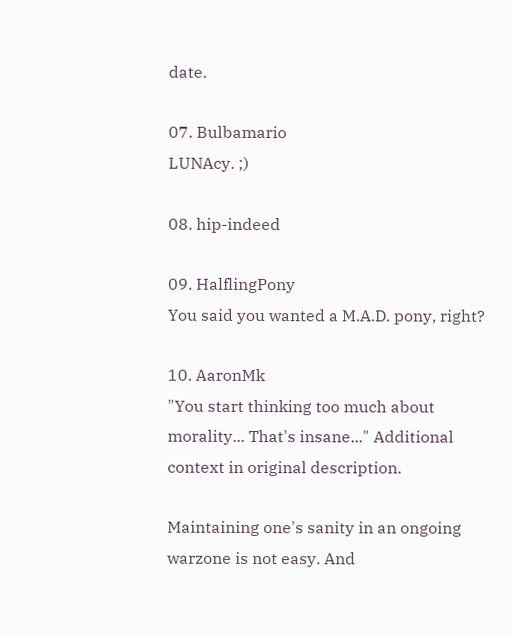date.

07. Bulbamario
LUNAcy. ;)

08. hip-indeed

09. HalflingPony
You said you wanted a M.A.D. pony, right?

10. AaronMk
"You start thinking too much about morality... That's insane..." Additional context in original description.

Maintaining one's sanity in an ongoing warzone is not easy. And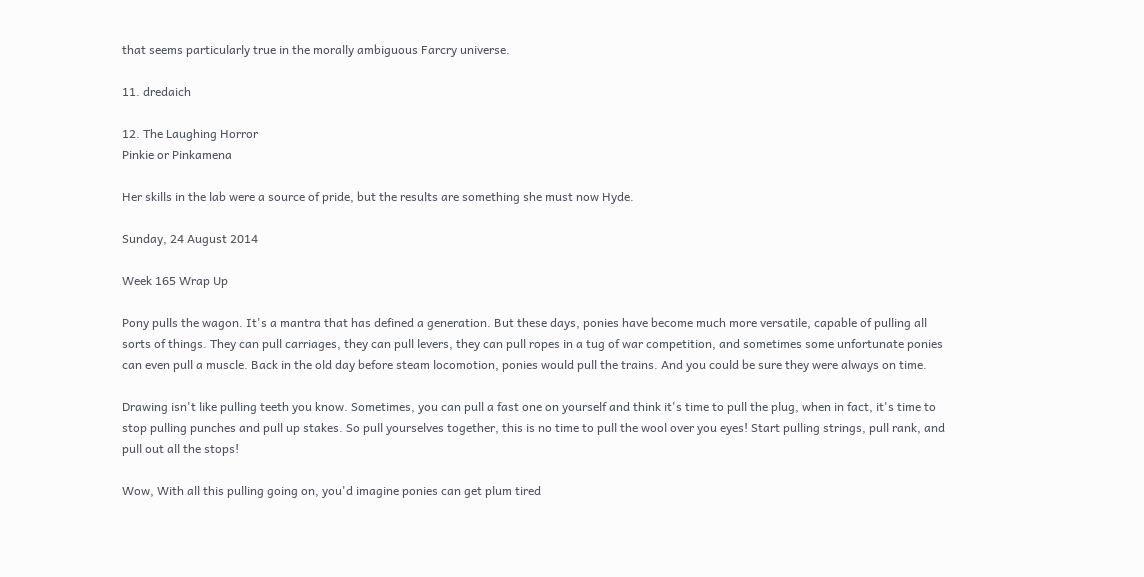that seems particularly true in the morally ambiguous Farcry universe.

11. dredaich

12. The Laughing Horror
Pinkie or Pinkamena

Her skills in the lab were a source of pride, but the results are something she must now Hyde.

Sunday, 24 August 2014

Week 165 Wrap Up

Pony pulls the wagon. It's a mantra that has defined a generation. But these days, ponies have become much more versatile, capable of pulling all sorts of things. They can pull carriages, they can pull levers, they can pull ropes in a tug of war competition, and sometimes some unfortunate ponies can even pull a muscle. Back in the old day before steam locomotion, ponies would pull the trains. And you could be sure they were always on time.

Drawing isn't like pulling teeth you know. Sometimes, you can pull a fast one on yourself and think it's time to pull the plug, when in fact, it's time to stop pulling punches and pull up stakes. So pull yourselves together, this is no time to pull the wool over you eyes! Start pulling strings, pull rank, and pull out all the stops!

Wow, With all this pulling going on, you'd imagine ponies can get plum tired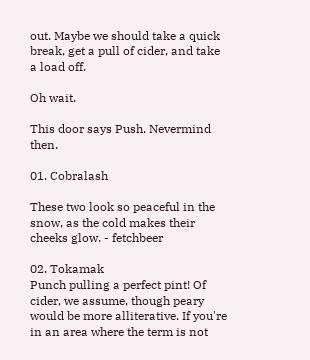out. Maybe we should take a quick break, get a pull of cider, and take a load off.

Oh wait.

This door says Push. Nevermind then.

01. Cobralash

These two look so peaceful in the snow, as the cold makes their cheeks glow. - fetchbeer

02. Tokamak
Punch pulling a perfect pint! Of cider, we assume, though peary would be more alliterative. If you're in an area where the term is not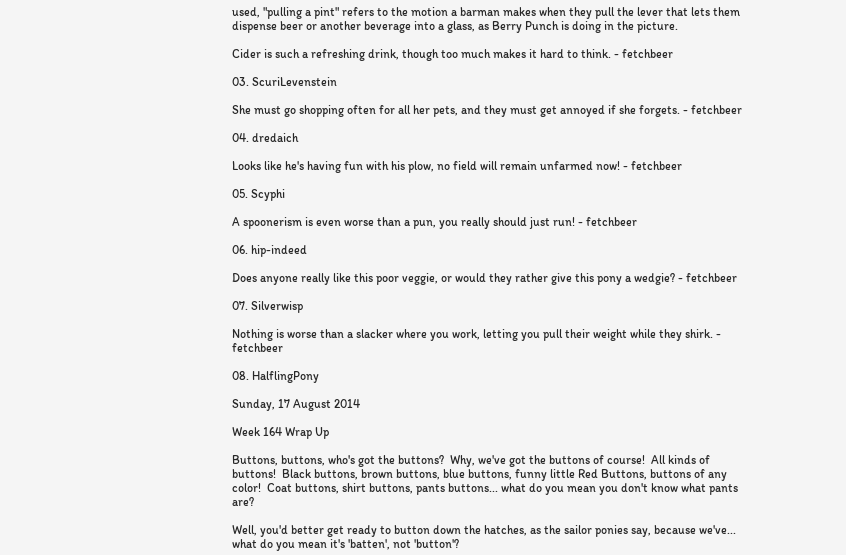used, "pulling a pint" refers to the motion a barman makes when they pull the lever that lets them dispense beer or another beverage into a glass, as Berry Punch is doing in the picture.

Cider is such a refreshing drink, though too much makes it hard to think. - fetchbeer

03. ScuriLevenstein

She must go shopping often for all her pets, and they must get annoyed if she forgets. - fetchbeer

04. dredaich

Looks like he's having fun with his plow, no field will remain unfarmed now! - fetchbeer

05. Scyphi

A spoonerism is even worse than a pun, you really should just run! - fetchbeer

06. hip-indeed

Does anyone really like this poor veggie, or would they rather give this pony a wedgie? - fetchbeer

07. Silverwisp

Nothing is worse than a slacker where you work, letting you pull their weight while they shirk. - fetchbeer

08. HalflingPony

Sunday, 17 August 2014

Week 164 Wrap Up

Buttons, buttons, who's got the buttons?  Why, we've got the buttons of course!  All kinds of buttons!  Black buttons, brown buttons, blue buttons, funny little Red Buttons, buttons of any color!  Coat buttons, shirt buttons, pants buttons... what do you mean you don't know what pants are?

Well, you'd better get ready to button down the hatches, as the sailor ponies say, because we've... what do you mean it's 'batten', not 'button'?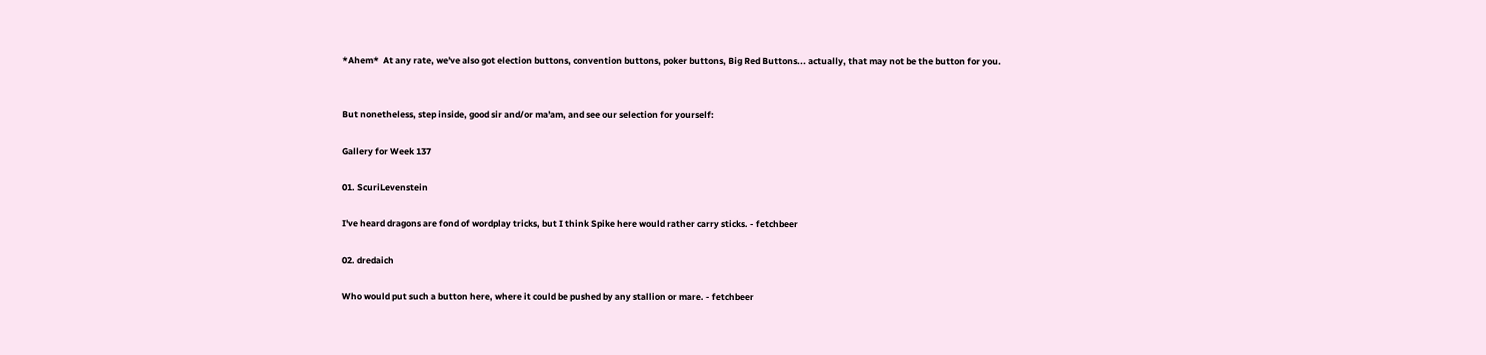*Ahem*  At any rate, we've also got election buttons, convention buttons, poker buttons, Big Red Buttons... actually, that may not be the button for you.


But nonetheless, step inside, good sir and/or ma'am, and see our selection for yourself:

Gallery for Week 137

01. ScuriLevenstein

I've heard dragons are fond of wordplay tricks, but I think Spike here would rather carry sticks. - fetchbeer

02. dredaich

Who would put such a button here, where it could be pushed by any stallion or mare. - fetchbeer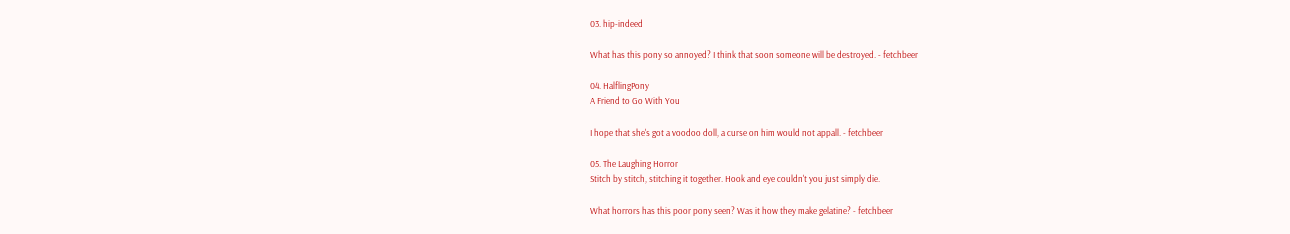03. hip-indeed

What has this pony so annoyed? I think that soon someone will be destroyed. - fetchbeer

04. HalflingPony
A Friend to Go With You

I hope that she's got a voodoo doll, a curse on him would not appall. - fetchbeer

05. The Laughing Horror
Stitch by stitch, stitching it together. Hook and eye couldn't you just simply die.

What horrors has this poor pony seen? Was it how they make gelatine? - fetchbeer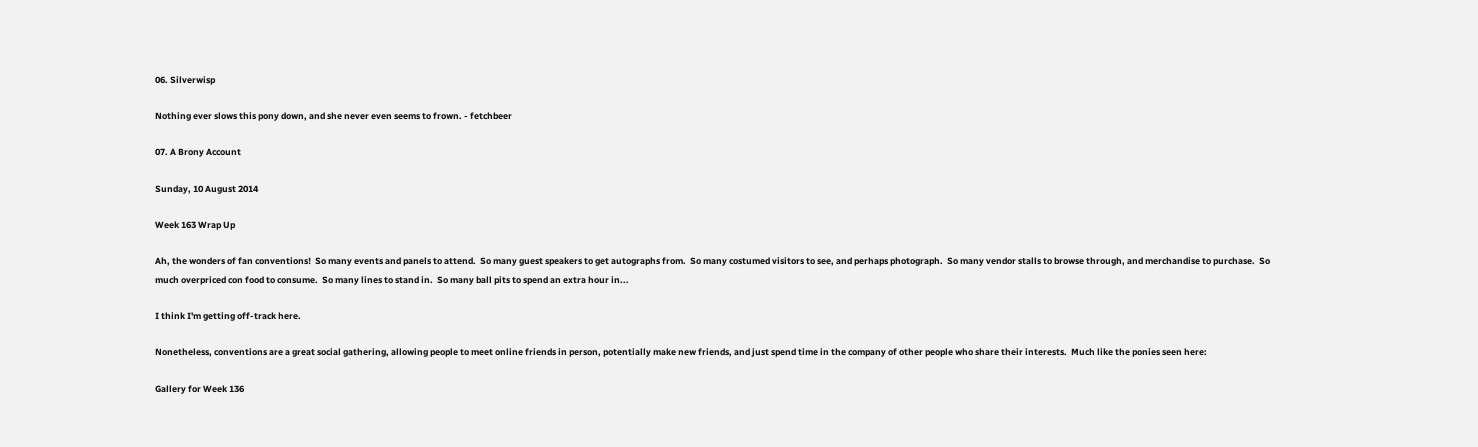06. Silverwisp

Nothing ever slows this pony down, and she never even seems to frown. - fetchbeer

07. A Brony Account

Sunday, 10 August 2014

Week 163 Wrap Up

Ah, the wonders of fan conventions!  So many events and panels to attend.  So many guest speakers to get autographs from.  So many costumed visitors to see, and perhaps photograph.  So many vendor stalls to browse through, and merchandise to purchase.  So much overpriced con food to consume.  So many lines to stand in.  So many ball pits to spend an extra hour in...

I think I'm getting off-track here.

Nonetheless, conventions are a great social gathering, allowing people to meet online friends in person, potentially make new friends, and just spend time in the company of other people who share their interests.  Much like the ponies seen here:

Gallery for Week 136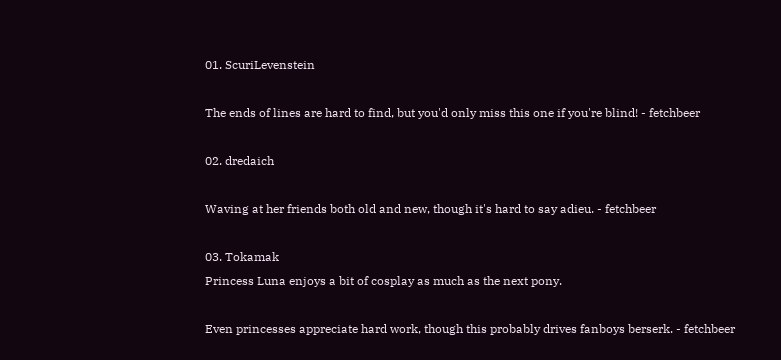01. ScuriLevenstein

The ends of lines are hard to find, but you'd only miss this one if you're blind! - fetchbeer

02. dredaich

Waving at her friends both old and new, though it's hard to say adieu. - fetchbeer

03. Tokamak
Princess Luna enjoys a bit of cosplay as much as the next pony.

Even princesses appreciate hard work, though this probably drives fanboys berserk. - fetchbeer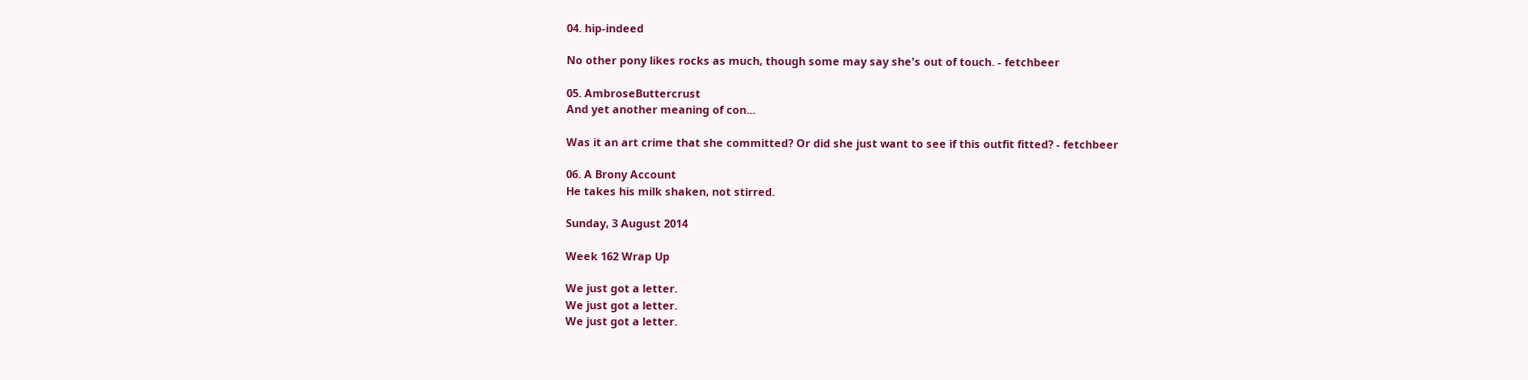04. hip-indeed

No other pony likes rocks as much, though some may say she's out of touch. - fetchbeer

05. AmbroseButtercrust
And yet another meaning of con...

Was it an art crime that she committed? Or did she just want to see if this outfit fitted? - fetchbeer

06. A Brony Account
He takes his milk shaken, not stirred.

Sunday, 3 August 2014

Week 162 Wrap Up

We just got a letter.
We just got a letter.
We just got a letter.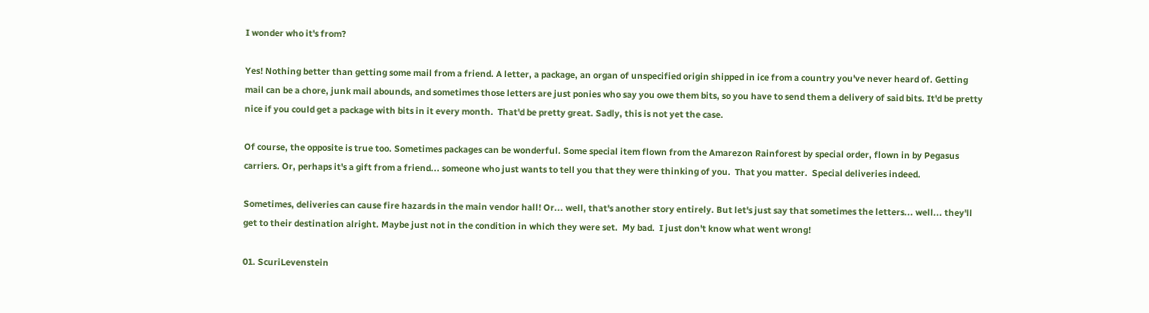I wonder who it's from?

Yes! Nothing better than getting some mail from a friend. A letter, a package, an organ of unspecified origin shipped in ice from a country you've never heard of. Getting mail can be a chore, junk mail abounds, and sometimes those letters are just ponies who say you owe them bits, so you have to send them a delivery of said bits. It'd be pretty nice if you could get a package with bits in it every month.  That'd be pretty great. Sadly, this is not yet the case.

Of course, the opposite is true too. Sometimes packages can be wonderful. Some special item flown from the Amarezon Rainforest by special order, flown in by Pegasus carriers. Or, perhaps it's a gift from a friend... someone who just wants to tell you that they were thinking of you.  That you matter.  Special deliveries indeed.

Sometimes, deliveries can cause fire hazards in the main vendor hall! Or... well, that's another story entirely. But let's just say that sometimes the letters... well... they'll get to their destination alright. Maybe just not in the condition in which they were set.  My bad.  I just don't know what went wrong!

01. ScuriLevenstein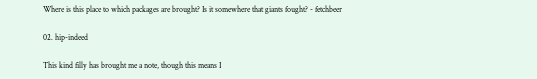Where is this place to which packages are brought? Is it somewhere that giants fought? - fetchbeer

02. hip-indeed

This kind filly has brought me a note, though this means I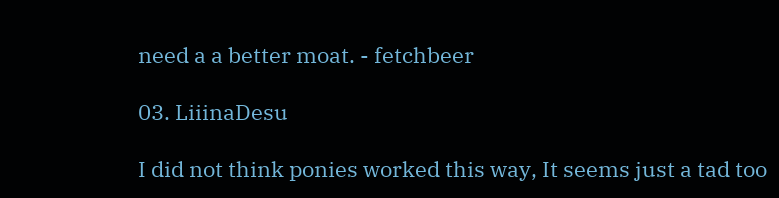need a a better moat. - fetchbeer

03. LiiinaDesu

I did not think ponies worked this way, It seems just a tad too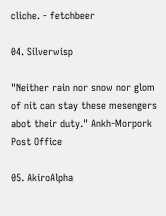cliche. - fetchbeer

04. Silverwisp

"Neither rain nor snow nor glom of nit can stay these mesengers abot their duty." Ankh-Morpork Post Office

05. AkiroAlpha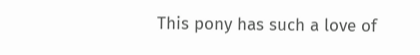This pony has such a love of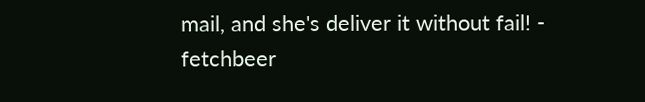mail, and she's deliver it without fail! - fetchbeer